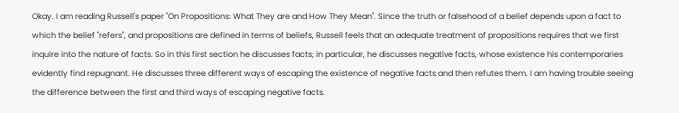Okay. I am reading Russell's paper "On Propositions: What They are and How They Mean". Since the truth or falsehood of a belief depends upon a fact to which the belief "refers", and propositions are defined in terms of beliefs, Russell feels that an adequate treatment of propositions requires that we first inquire into the nature of facts. So in this first section he discusses facts; in particular, he discusses negative facts, whose existence his contemporaries evidently find repugnant. He discusses three different ways of escaping the existence of negative facts and then refutes them. I am having trouble seeing the difference between the first and third ways of escaping negative facts.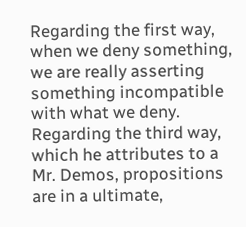Regarding the first way, when we deny something, we are really asserting something incompatible with what we deny. Regarding the third way, which he attributes to a Mr. Demos, propositions are in a ultimate,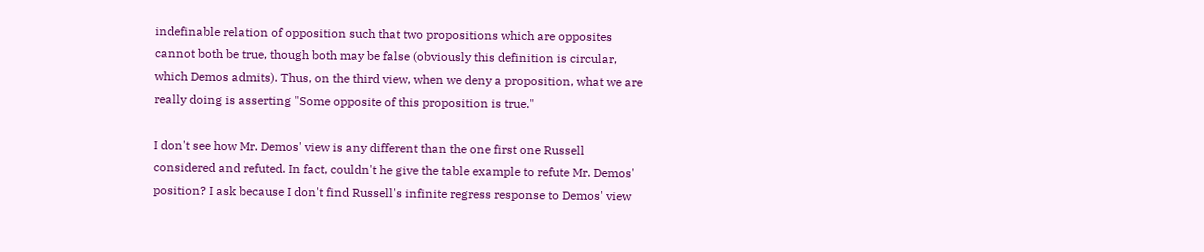indefinable relation of opposition such that two propositions which are opposites cannot both be true, though both may be false (obviously this definition is circular, which Demos admits). Thus, on the third view, when we deny a proposition, what we are really doing is asserting "Some opposite of this proposition is true."

I don't see how Mr. Demos' view is any different than the one first one Russell considered and refuted. In fact, couldn't he give the table example to refute Mr. Demos' position? I ask because I don't find Russell's infinite regress response to Demos' view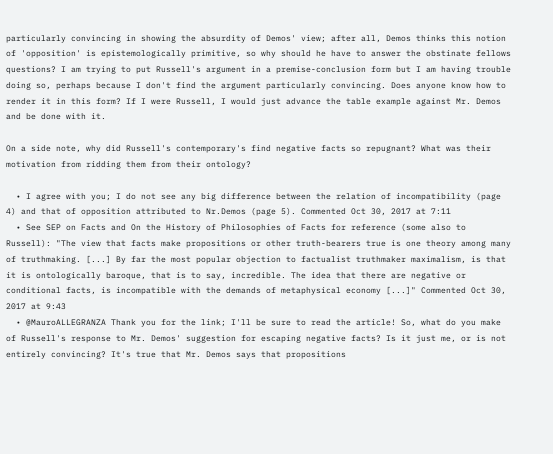particularly convincing in showing the absurdity of Demos' view; after all, Demos thinks this notion of 'opposition' is epistemologically primitive, so why should he have to answer the obstinate fellows questions? I am trying to put Russell's argument in a premise-conclusion form but I am having trouble doing so, perhaps because I don't find the argument particularly convincing. Does anyone know how to render it in this form? If I were Russell, I would just advance the table example against Mr. Demos and be done with it.

On a side note, why did Russell's contemporary's find negative facts so repugnant? What was their motivation from ridding them from their ontology?

  • I agree with you; I do not see any big difference between the relation of incompatibility (page 4) and that of opposition attributed to Nr.Demos (page 5). Commented Oct 30, 2017 at 7:11
  • See SEP on Facts and On the History of Philosophies of Facts for reference (some also to Russell): "The view that facts make propositions or other truth-bearers true is one theory among many of truthmaking. [...] By far the most popular objection to factualist truthmaker maximalism, is that it is ontologically baroque, that is to say, incredible. The idea that there are negative or conditional facts, is incompatible with the demands of metaphysical economy [...]" Commented Oct 30, 2017 at 9:43
  • @MauroALLEGRANZA Thank you for the link; I'll be sure to read the article! So, what do you make of Russell's response to Mr. Demos' suggestion for escaping negative facts? Is it just me, or is not entirely convincing? It's true that Mr. Demos says that propositions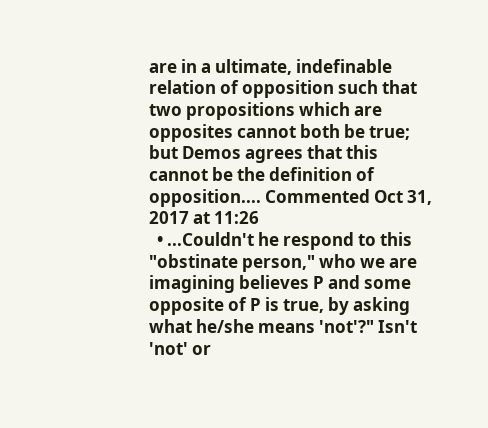are in a ultimate, indefinable relation of opposition such that two propositions which are opposites cannot both be true; but Demos agrees that this cannot be the definition of opposition.... Commented Oct 31, 2017 at 11:26
  • ...Couldn't he respond to this "obstinate person," who we are imagining believes P and some opposite of P is true, by asking what he/she means 'not'?" Isn't 'not' or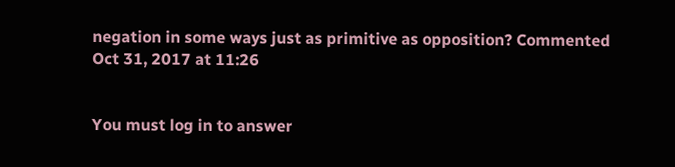negation in some ways just as primitive as opposition? Commented Oct 31, 2017 at 11:26


You must log in to answer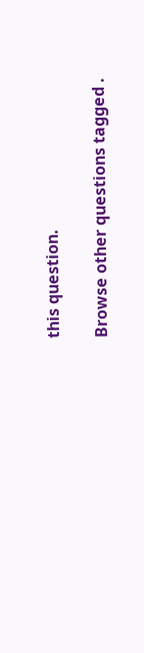this question.

Browse other questions tagged .